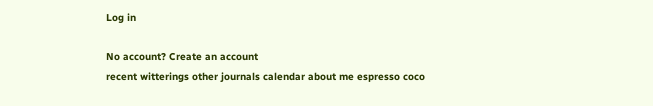Log in

No account? Create an account
recent witterings other journals calendar about me espresso coco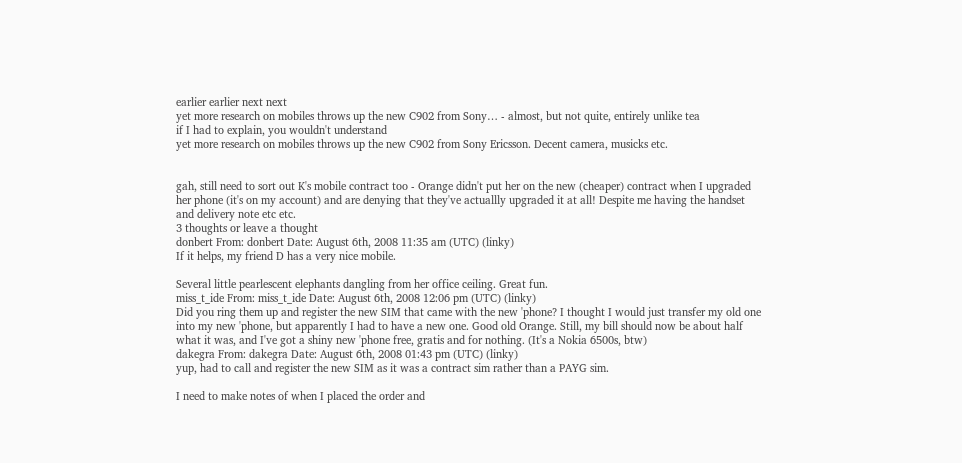earlier earlier next next
yet more research on mobiles throws up the new C902 from Sony… - almost, but not quite, entirely unlike tea
if I had to explain, you wouldn't understand
yet more research on mobiles throws up the new C902 from Sony Ericsson. Decent camera, musicks etc.


gah, still need to sort out K's mobile contract too - Orange didn't put her on the new (cheaper) contract when I upgraded her phone (it's on my account) and are denying that they've actuallly upgraded it at all! Despite me having the handset and delivery note etc etc.
3 thoughts or leave a thought
donbert From: donbert Date: August 6th, 2008 11:35 am (UTC) (linky)
If it helps, my friend D has a very nice mobile.

Several little pearlescent elephants dangling from her office ceiling. Great fun.
miss_t_ide From: miss_t_ide Date: August 6th, 2008 12:06 pm (UTC) (linky)
Did you ring them up and register the new SIM that came with the new 'phone? I thought I would just transfer my old one into my new 'phone, but apparently I had to have a new one. Good old Orange. Still, my bill should now be about half what it was, and I've got a shiny new 'phone free, gratis and for nothing. (It's a Nokia 6500s, btw)
dakegra From: dakegra Date: August 6th, 2008 01:43 pm (UTC) (linky)
yup, had to call and register the new SIM as it was a contract sim rather than a PAYG sim.

I need to make notes of when I placed the order and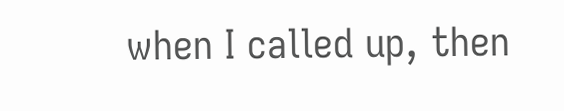when I called up, then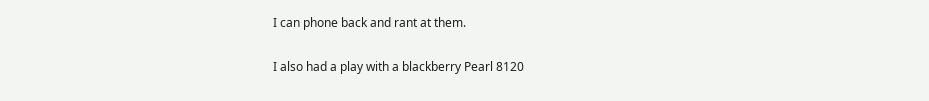I can phone back and rant at them.

I also had a play with a blackberry Pearl 8120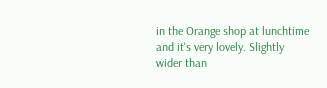in the Orange shop at lunchtime and it's very lovely. Slightly wider than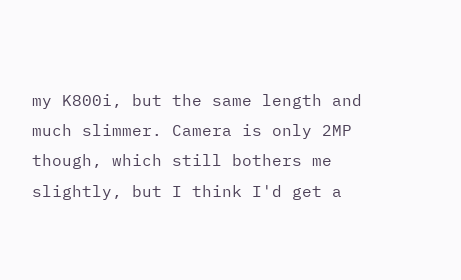my K800i, but the same length and much slimmer. Camera is only 2MP though, which still bothers me slightly, but I think I'd get a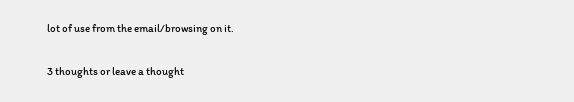lot of use from the email/browsing on it.

3 thoughts or leave a thought